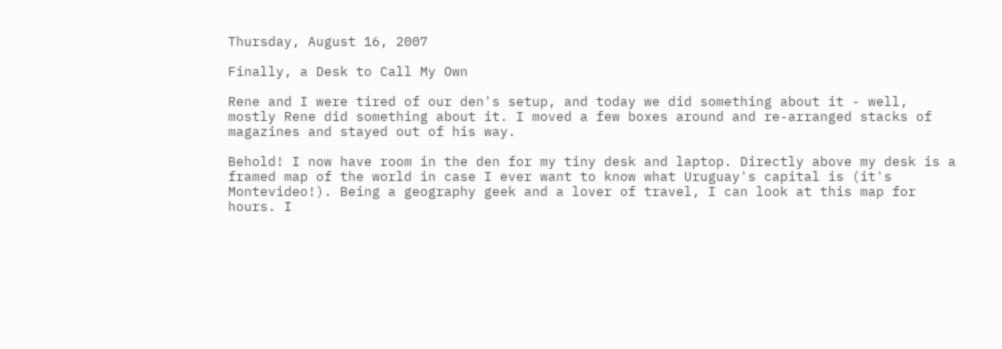Thursday, August 16, 2007

Finally, a Desk to Call My Own

Rene and I were tired of our den's setup, and today we did something about it - well, mostly Rene did something about it. I moved a few boxes around and re-arranged stacks of magazines and stayed out of his way.

Behold! I now have room in the den for my tiny desk and laptop. Directly above my desk is a framed map of the world in case I ever want to know what Uruguay's capital is (it's Montevideo!). Being a geography geek and a lover of travel, I can look at this map for hours. I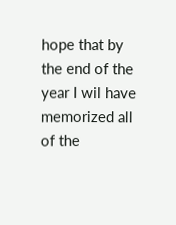hope that by the end of the year I wil have memorized all of the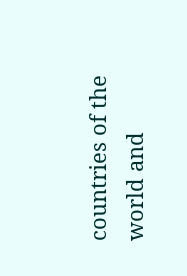countries of the world and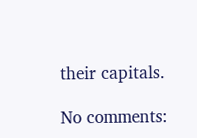their capitals.

No comments: